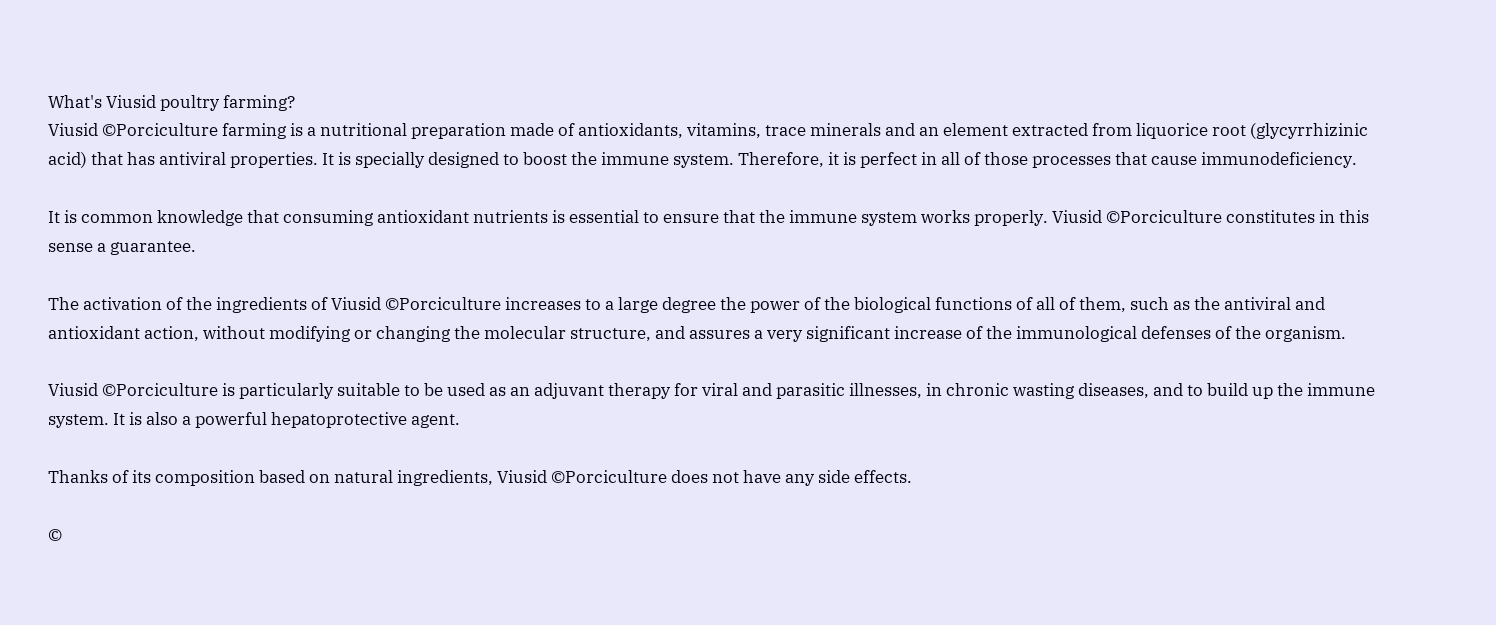What's Viusid poultry farming?
Viusid ©Porciculture farming is a nutritional preparation made of antioxidants, vitamins, trace minerals and an element extracted from liquorice root (glycyrrhizinic acid) that has antiviral properties. It is specially designed to boost the immune system. Therefore, it is perfect in all of those processes that cause immunodeficiency.

It is common knowledge that consuming antioxidant nutrients is essential to ensure that the immune system works properly. Viusid ©Porciculture constitutes in this sense a guarantee.

The activation of the ingredients of Viusid ©Porciculture increases to a large degree the power of the biological functions of all of them, such as the antiviral and antioxidant action, without modifying or changing the molecular structure, and assures a very significant increase of the immunological defenses of the organism.

Viusid ©Porciculture is particularly suitable to be used as an adjuvant therapy for viral and parasitic illnesses, in chronic wasting diseases, and to build up the immune system. It is also a powerful hepatoprotective agent.

Thanks of its composition based on natural ingredients, Viusid ©Porciculture does not have any side effects.

©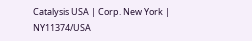Catalysis USA | Corp. New York | NY11374/USA